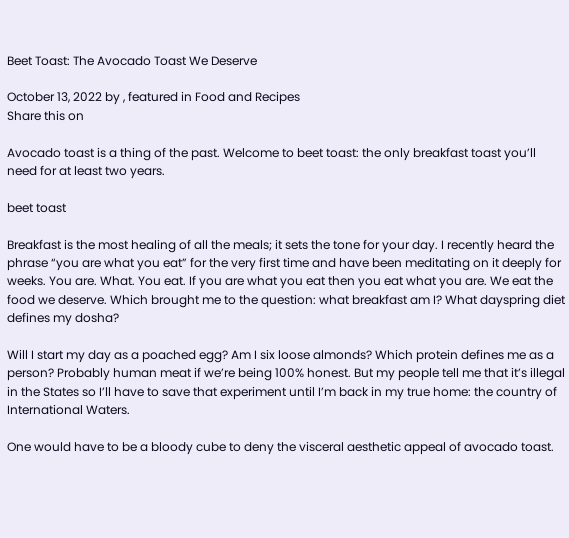Beet Toast: The Avocado Toast We Deserve

October 13, 2022 by , featured in Food and Recipes
Share this on

Avocado toast is a thing of the past. Welcome to beet toast: the only breakfast toast you’ll need for at least two years.

beet toast

Breakfast is the most healing of all the meals; it sets the tone for your day. I recently heard the phrase “you are what you eat” for the very first time and have been meditating on it deeply for weeks. You are. What. You eat. If you are what you eat then you eat what you are. We eat the food we deserve. Which brought me to the question: what breakfast am I? What dayspring diet defines my dosha?

Will I start my day as a poached egg? Am I six loose almonds? Which protein defines me as a person? Probably human meat if we’re being 100% honest. But my people tell me that it’s illegal in the States so I’ll have to save that experiment until I’m back in my true home: the country of International Waters.

One would have to be a bloody cube to deny the visceral aesthetic appeal of avocado toast.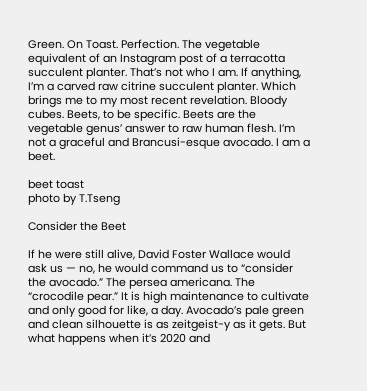Green. On Toast. Perfection. The vegetable equivalent of an Instagram post of a terracotta succulent planter. That’s not who I am. If anything, I’m a carved raw citrine succulent planter. Which brings me to my most recent revelation. Bloody cubes. Beets, to be specific. Beets are the vegetable genus’ answer to raw human flesh. I’m not a graceful and Brancusi-esque avocado. I am a beet.

beet toast
photo by T.Tseng

Consider the Beet

If he were still alive, David Foster Wallace would ask us — no, he would command us to “consider the avocado.” The persea americana. The “crocodile pear.” It is high maintenance to cultivate and only good for like, a day. Avocado’s pale green and clean silhouette is as zeitgeist-y as it gets. But what happens when it’s 2020 and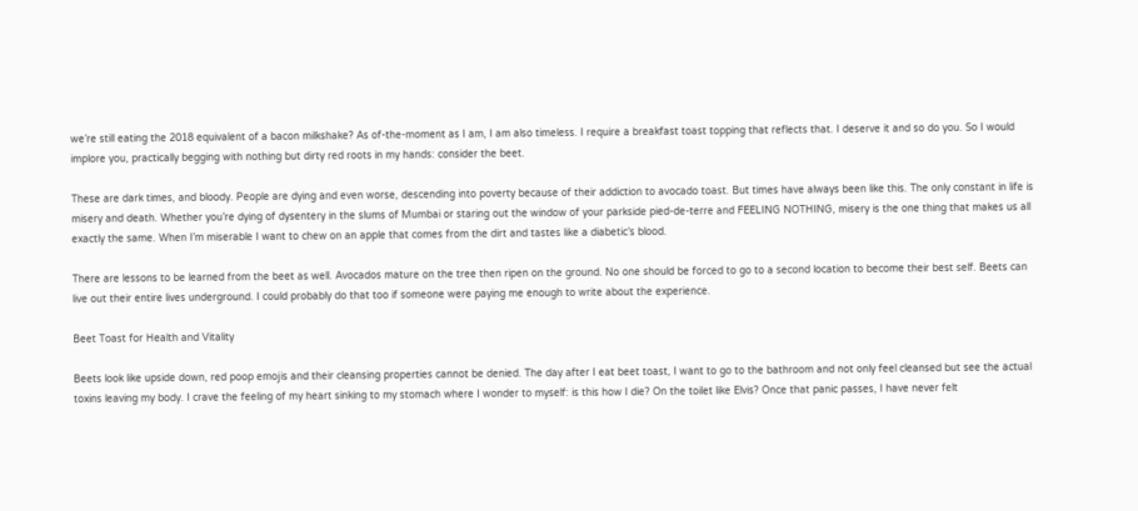we’re still eating the 2018 equivalent of a bacon milkshake? As of-the-moment as I am, I am also timeless. I require a breakfast toast topping that reflects that. I deserve it and so do you. So I would implore you, practically begging with nothing but dirty red roots in my hands: consider the beet.

These are dark times, and bloody. People are dying and even worse, descending into poverty because of their addiction to avocado toast. But times have always been like this. The only constant in life is misery and death. Whether you’re dying of dysentery in the slums of Mumbai or staring out the window of your parkside pied-de-terre and FEELING NOTHING, misery is the one thing that makes us all exactly the same. When I’m miserable I want to chew on an apple that comes from the dirt and tastes like a diabetic’s blood.

There are lessons to be learned from the beet as well. Avocados mature on the tree then ripen on the ground. No one should be forced to go to a second location to become their best self. Beets can live out their entire lives underground. I could probably do that too if someone were paying me enough to write about the experience.

Beet Toast for Health and Vitality

Beets look like upside down, red poop emojis and their cleansing properties cannot be denied. The day after I eat beet toast, I want to go to the bathroom and not only feel cleansed but see the actual toxins leaving my body. I crave the feeling of my heart sinking to my stomach where I wonder to myself: is this how I die? On the toilet like Elvis? Once that panic passes, I have never felt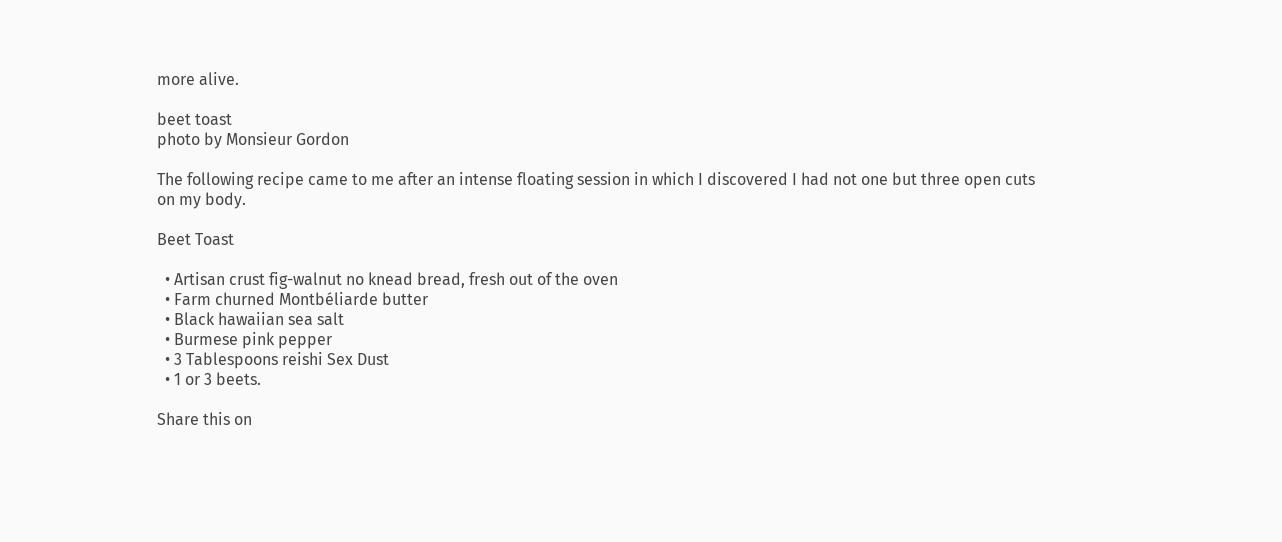more alive.

beet toast
photo by Monsieur Gordon

The following recipe came to me after an intense floating session in which I discovered I had not one but three open cuts on my body.

Beet Toast

  • Artisan crust fig-walnut no knead bread, fresh out of the oven
  • Farm churned Montbéliarde butter
  • Black hawaiian sea salt
  • Burmese pink pepper
  • 3 Tablespoons reishi Sex Dust
  • 1 or 3 beets.

Share this on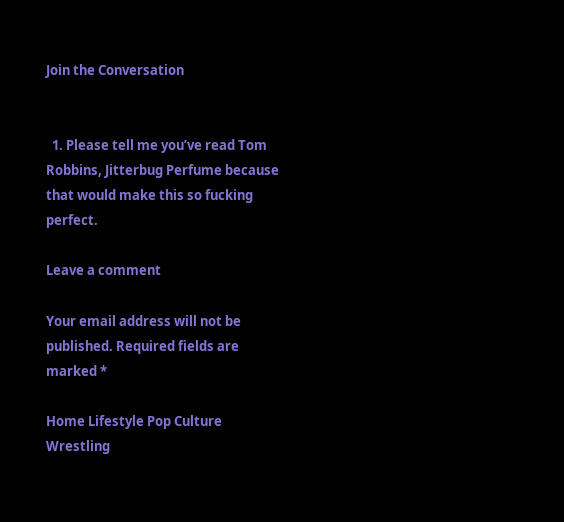Join the Conversation


  1. Please tell me you’ve read Tom Robbins, Jitterbug Perfume because that would make this so fucking perfect.

Leave a comment

Your email address will not be published. Required fields are marked *

Home Lifestyle Pop Culture Wrestling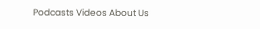Podcasts Videos About Us